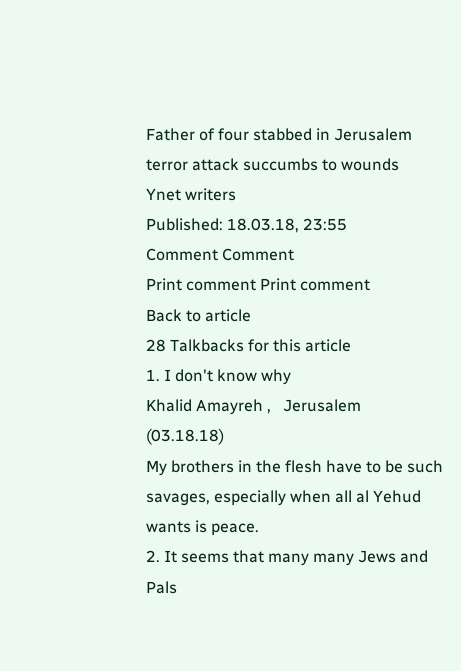Father of four stabbed in Jerusalem terror attack succumbs to wounds
Ynet writers
Published: 18.03.18, 23:55
Comment Comment
Print comment Print comment
Back to article
28 Talkbacks for this article
1. I don't know why
Khalid Amayreh ,   Jerusalem   (03.18.18)
My brothers in the flesh have to be such savages, especially when all al Yehud wants is peace.
2. It seems that many many Jews and Pals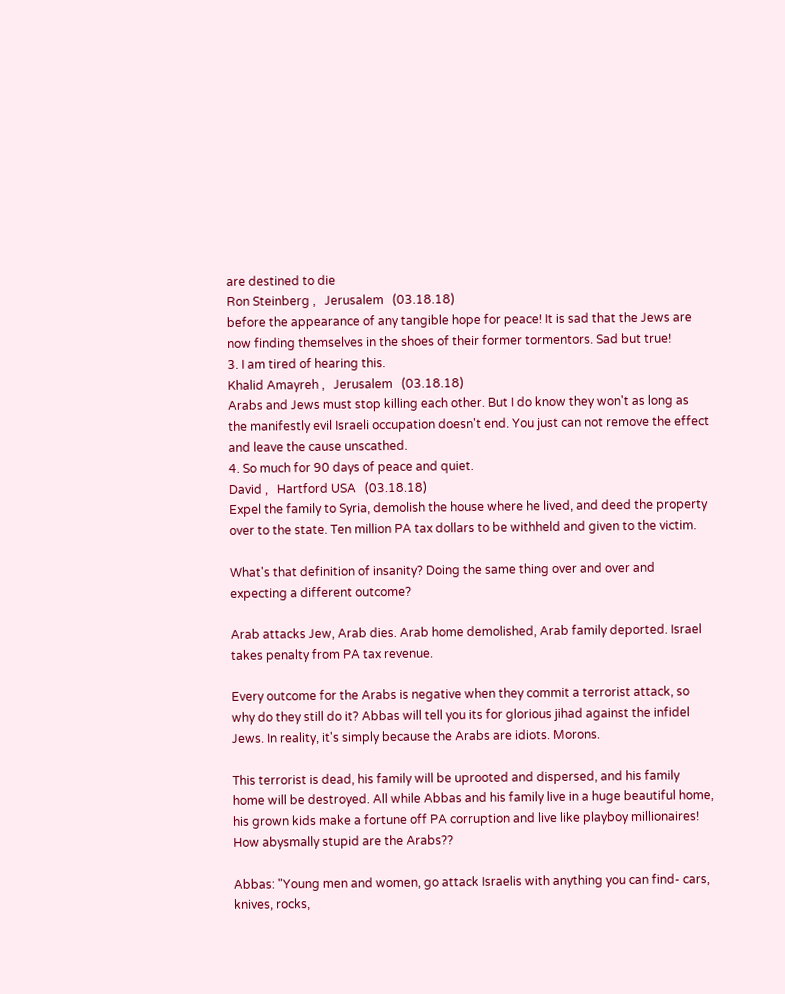are destined to die
Ron Steinberg ,   Jerusalem   (03.18.18)
before the appearance of any tangible hope for peace! It is sad that the Jews are now finding themselves in the shoes of their former tormentors. Sad but true!
3. I am tired of hearing this.
Khalid Amayreh ,   Jerusalem   (03.18.18)
Arabs and Jews must stop killing each other. But I do know they won't as long as the manifestly evil Israeli occupation doesn't end. You just can not remove the effect and leave the cause unscathed.
4. So much for 90 days of peace and quiet.
David ,   Hartford USA   (03.18.18)
Expel the family to Syria, demolish the house where he lived, and deed the property over to the state. Ten million PA tax dollars to be withheld and given to the victim.

What's that definition of insanity? Doing the same thing over and over and expecting a different outcome?

Arab attacks Jew, Arab dies. Arab home demolished, Arab family deported. Israel takes penalty from PA tax revenue.

Every outcome for the Arabs is negative when they commit a terrorist attack, so why do they still do it? Abbas will tell you its for glorious jihad against the infidel Jews. In reality, it's simply because the Arabs are idiots. Morons.

This terrorist is dead, his family will be uprooted and dispersed, and his family home will be destroyed. All while Abbas and his family live in a huge beautiful home, his grown kids make a fortune off PA corruption and live like playboy millionaires! How abysmally stupid are the Arabs??

Abbas: "Young men and women, go attack Israelis with anything you can find- cars, knives, rocks,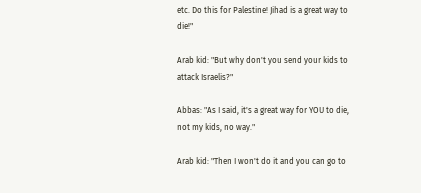etc. Do this for Palestine! Jihad is a great way to die!"

Arab kid: "But why don't you send your kids to attack Israelis?"

Abbas: "As I said, it's a great way for YOU to die, not my kids, no way."

Arab kid: "Then I won't do it and you can go to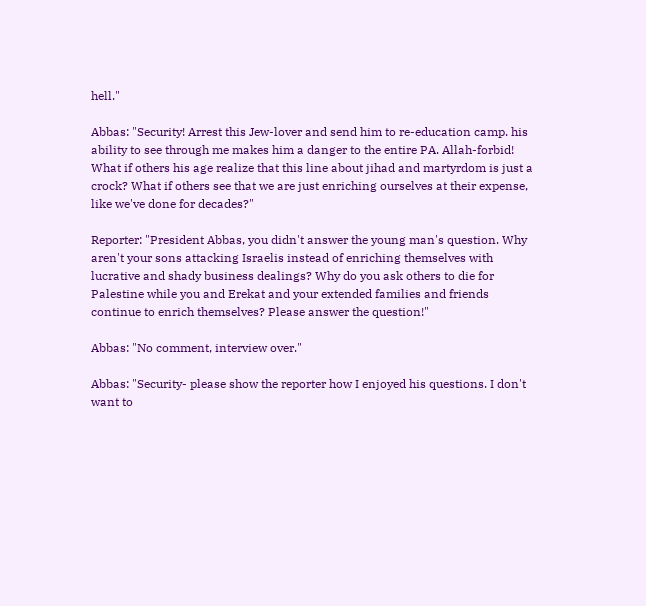hell."

Abbas: "Security! Arrest this Jew-lover and send him to re-education camp. his ability to see through me makes him a danger to the entire PA. Allah-forbid! What if others his age realize that this line about jihad and martyrdom is just a crock? What if others see that we are just enriching ourselves at their expense, like we've done for decades?"

Reporter: "President Abbas, you didn't answer the young man's question. Why aren't your sons attacking Israelis instead of enriching themselves with lucrative and shady business dealings? Why do you ask others to die for Palestine while you and Erekat and your extended families and friends continue to enrich themselves? Please answer the question!"

Abbas: "No comment, interview over."

Abbas: "Security- please show the reporter how I enjoyed his questions. I don't want to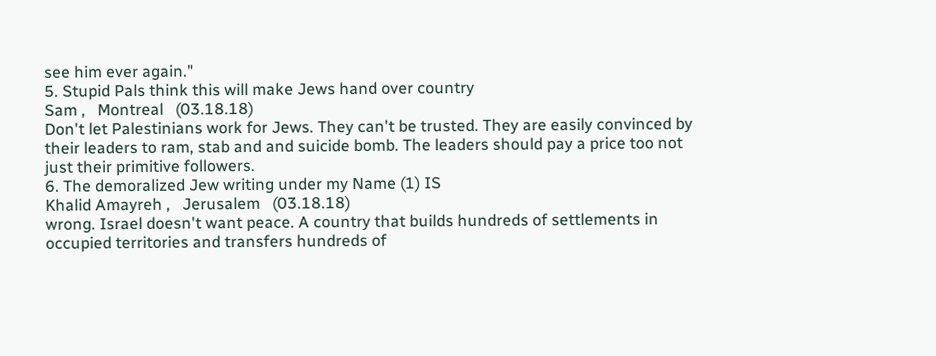see him ever again."
5. Stupid Pals think this will make Jews hand over country
Sam ,   Montreal   (03.18.18)
Don't let Palestinians work for Jews. They can't be trusted. They are easily convinced by their leaders to ram, stab and and suicide bomb. The leaders should pay a price too not just their primitive followers.
6. The demoralized Jew writing under my Name (1) IS
Khalid Amayreh ,   Jerusalem   (03.18.18)
wrong. Israel doesn't want peace. A country that builds hundreds of settlements in occupied territories and transfers hundreds of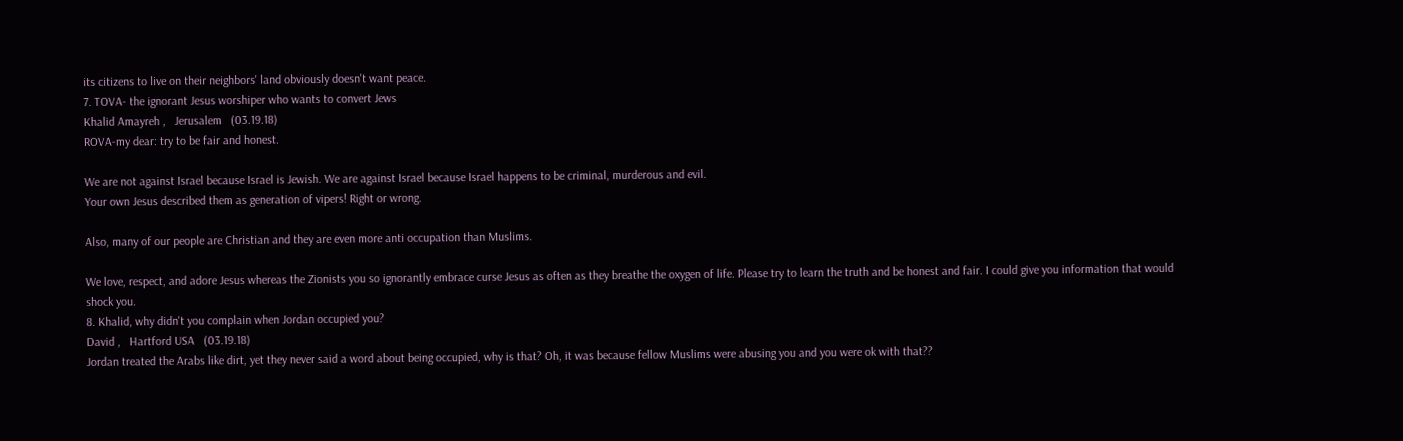its citizens to live on their neighbors' land obviously doesn't want peace.
7. TOVA- the ignorant Jesus worshiper who wants to convert Jews
Khalid Amayreh ,   Jerusalem   (03.19.18)
ROVA-my dear: try to be fair and honest.

We are not against Israel because Israel is Jewish. We are against Israel because Israel happens to be criminal, murderous and evil.
Your own Jesus described them as generation of vipers! Right or wrong.

Also, many of our people are Christian and they are even more anti occupation than Muslims.

We love, respect, and adore Jesus whereas the Zionists you so ignorantly embrace curse Jesus as often as they breathe the oxygen of life. Please try to learn the truth and be honest and fair. I could give you information that would shock you.
8. Khalid, why didn't you complain when Jordan occupied you?
David ,   Hartford USA   (03.19.18)
Jordan treated the Arabs like dirt, yet they never said a word about being occupied, why is that? Oh, it was because fellow Muslims were abusing you and you were ok with that??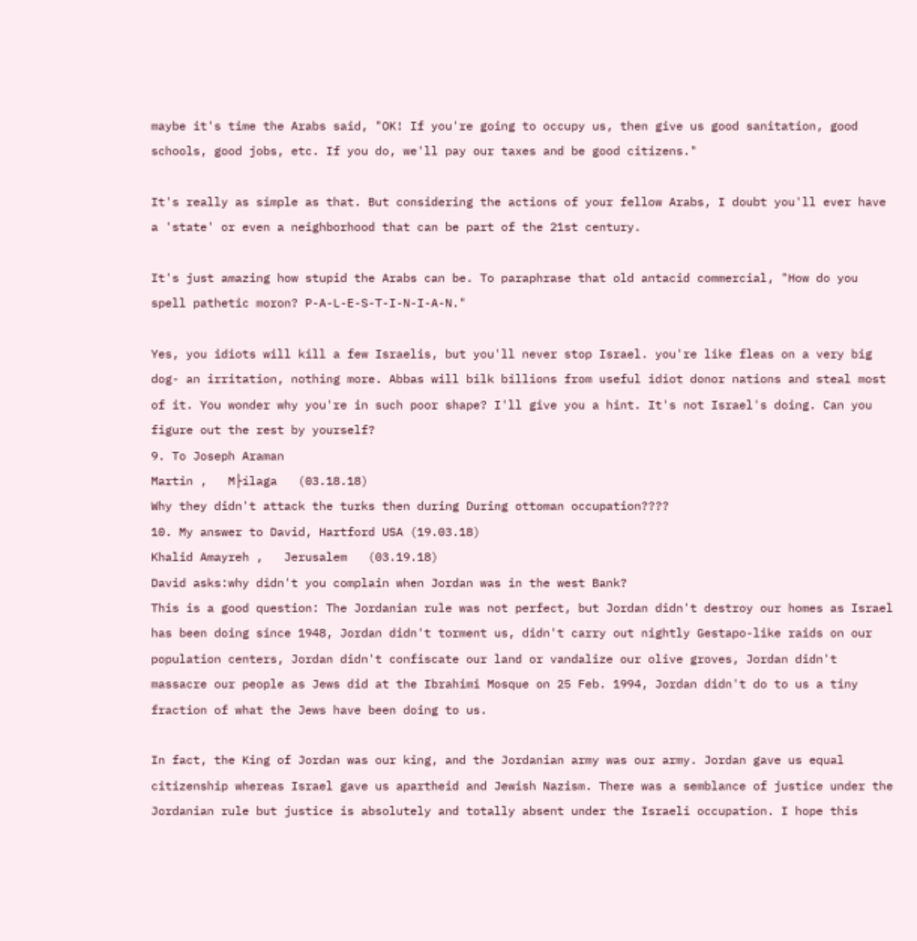maybe it's time the Arabs said, "OK! If you're going to occupy us, then give us good sanitation, good schools, good jobs, etc. If you do, we'll pay our taxes and be good citizens."

It's really as simple as that. But considering the actions of your fellow Arabs, I doubt you'll ever have a 'state' or even a neighborhood that can be part of the 21st century.

It's just amazing how stupid the Arabs can be. To paraphrase that old antacid commercial, "How do you spell pathetic moron? P-A-L-E-S-T-I-N-I-A-N."

Yes, you idiots will kill a few Israelis, but you'll never stop Israel. you're like fleas on a very big dog- an irritation, nothing more. Abbas will bilk billions from useful idiot donor nations and steal most of it. You wonder why you're in such poor shape? I'll give you a hint. It's not Israel's doing. Can you figure out the rest by yourself?
9. To Joseph Araman
Martin ,   M├ílaga   (03.18.18)
Why they didn't attack the turks then during During ottoman occupation????
10. My answer to David, Hartford USA (19.03.18)
Khalid Amayreh ,   Jerusalem   (03.19.18)
David asks:why didn't you complain when Jordan was in the west Bank?
This is a good question: The Jordanian rule was not perfect, but Jordan didn't destroy our homes as Israel has been doing since 1948, Jordan didn't torment us, didn't carry out nightly Gestapo-like raids on our population centers, Jordan didn't confiscate our land or vandalize our olive groves, Jordan didn't massacre our people as Jews did at the Ibrahimi Mosque on 25 Feb. 1994, Jordan didn't do to us a tiny fraction of what the Jews have been doing to us.

In fact, the King of Jordan was our king, and the Jordanian army was our army. Jordan gave us equal citizenship whereas Israel gave us apartheid and Jewish Nazism. There was a semblance of justice under the Jordanian rule but justice is absolutely and totally absent under the Israeli occupation. I hope this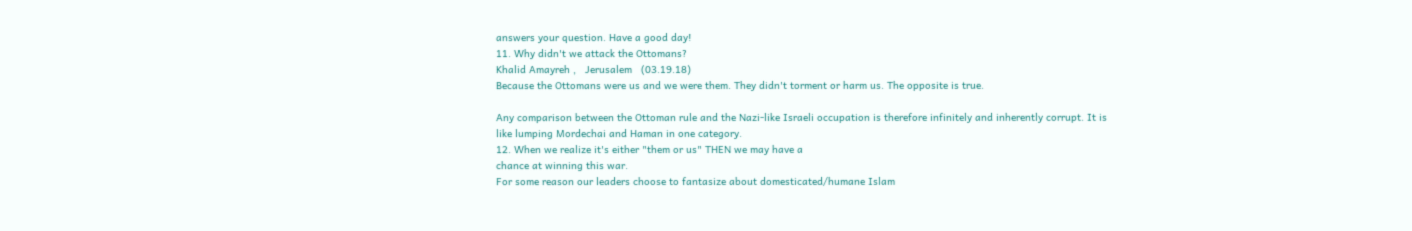answers your question. Have a good day!
11. Why didn't we attack the Ottomans?
Khalid Amayreh ,   Jerusalem   (03.19.18)
Because the Ottomans were us and we were them. They didn't torment or harm us. The opposite is true.

Any comparison between the Ottoman rule and the Nazi-like Israeli occupation is therefore infinitely and inherently corrupt. It is like lumping Mordechai and Haman in one category.
12. When we realize it's either "them or us" THEN we may have a
chance at winning this war.
For some reason our leaders choose to fantasize about domesticated/humane Islam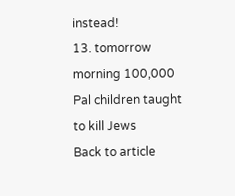instead!
13. tomorrow morning 100,000 Pal children taught to kill Jews
Back to article